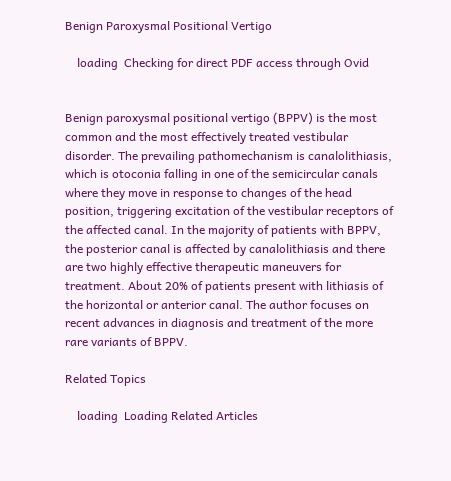Benign Paroxysmal Positional Vertigo

    loading  Checking for direct PDF access through Ovid


Benign paroxysmal positional vertigo (BPPV) is the most common and the most effectively treated vestibular disorder. The prevailing pathomechanism is canalolithiasis, which is otoconia falling in one of the semicircular canals where they move in response to changes of the head position, triggering excitation of the vestibular receptors of the affected canal. In the majority of patients with BPPV, the posterior canal is affected by canalolithiasis and there are two highly effective therapeutic maneuvers for treatment. About 20% of patients present with lithiasis of the horizontal or anterior canal. The author focuses on recent advances in diagnosis and treatment of the more rare variants of BPPV.

Related Topics

    loading  Loading Related Articles